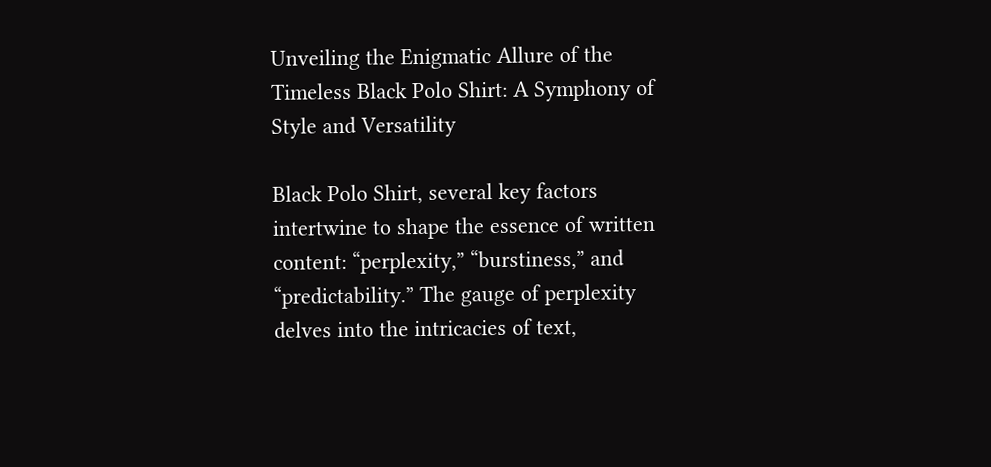Unveiling the Enigmatic Allure of the Timeless Black Polo Shirt: A Symphony of Style and Versatility

Black Polo Shirt, several key factors intertwine to shape the essence of written content: “perplexity,” “burstiness,” and “predictability.” The gauge of perplexity delves into the intricacies of text,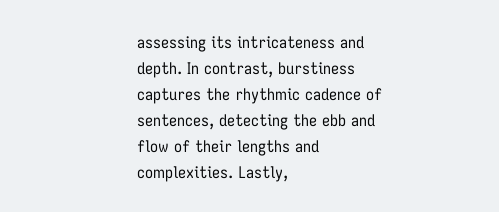assessing its intricateness and depth. In contrast, burstiness captures the rhythmic cadence of sentences, detecting the ebb and flow of their lengths and complexities. Lastly,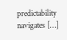predictability navigates […]